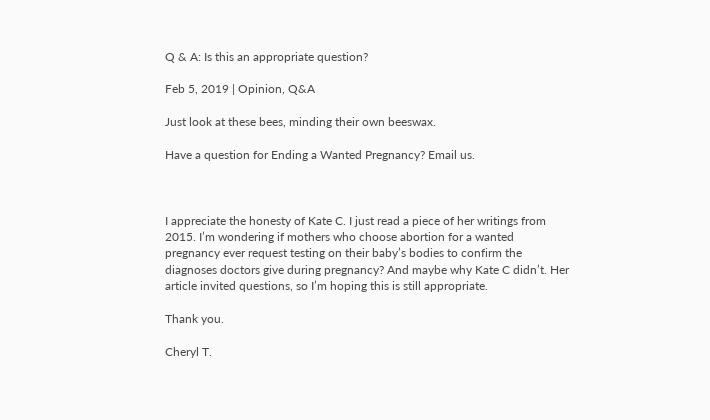Q & A: Is this an appropriate question?

Feb 5, 2019 | Opinion, Q&A

Just look at these bees, minding their own beeswax.

Have a question for Ending a Wanted Pregnancy? Email us.



I appreciate the honesty of Kate C. I just read a piece of her writings from 2015. I’m wondering if mothers who choose abortion for a wanted pregnancy ever request testing on their baby’s bodies to confirm the diagnoses doctors give during pregnancy? And maybe why Kate C didn’t. Her article invited questions, so I’m hoping this is still appropriate.

Thank you.

Cheryl T.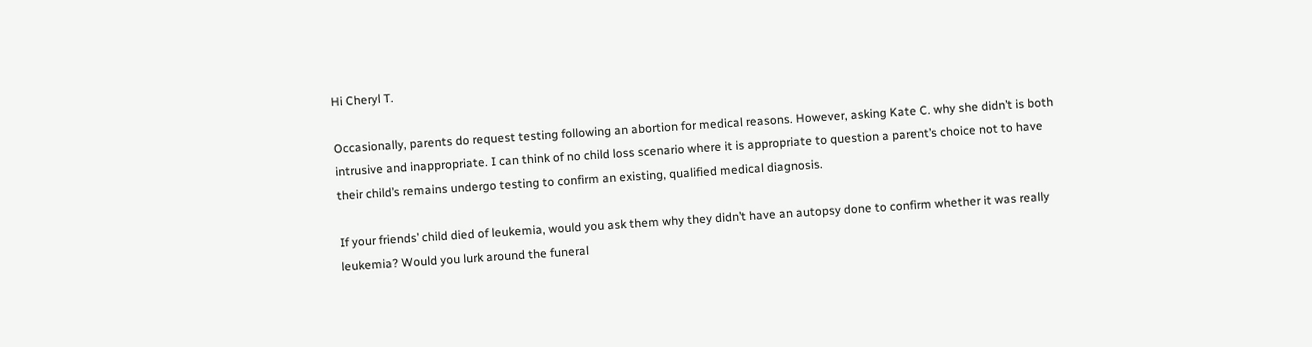Hi Cheryl T.

Occasionally, parents do request testing following an abortion for medical reasons. However, asking Kate C. why she didn’t is both intrusive and inappropriate. I can think of no child loss scenario where it is appropriate to question a parent’s choice not to have their child’s remains undergo testing to confirm an existing, qualified medical diagnosis.

If your friends’ child died of leukemia, would you ask them why they didn’t have an autopsy done to confirm whether it was really leukemia? Would you lurk around the funeral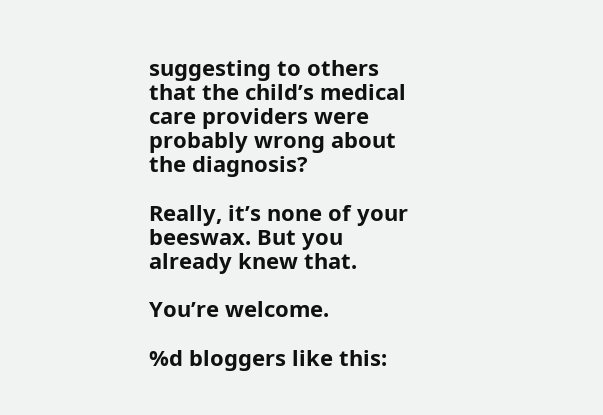suggesting to others that the child’s medical care providers were probably wrong about the diagnosis?

Really, it’s none of your beeswax. But you already knew that.

You’re welcome.

%d bloggers like this: